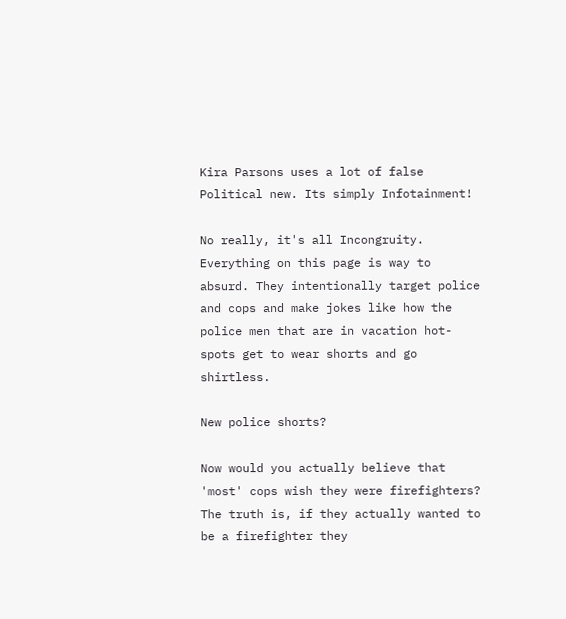Kira Parsons uses a lot of false Political new. Its simply Infotainment!

No really, it's all Incongruity. Everything on this page is way to absurd. They intentionally target police and cops and make jokes like how the police men that are in vacation hot-spots get to wear shorts and go shirtless.

New police shorts?

Now would you actually believe that 'most' cops wish they were firefighters? The truth is, if they actually wanted to be a firefighter they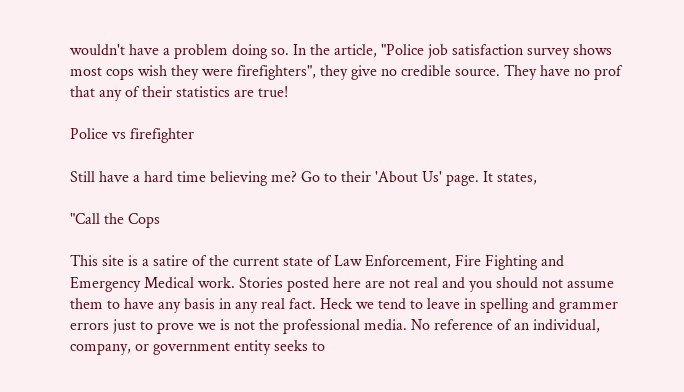wouldn't have a problem doing so. In the article, "Police job satisfaction survey shows most cops wish they were firefighters", they give no credible source. They have no prof that any of their statistics are true!

Police vs firefighter

Still have a hard time believing me? Go to their 'About Us' page. It states,

"Call the Cops

This site is a satire of the current state of Law Enforcement, Fire Fighting and Emergency Medical work. Stories posted here are not real and you should not assume them to have any basis in any real fact. Heck we tend to leave in spelling and grammer errors just to prove we is not the professional media. No reference of an individual, company, or government entity seeks to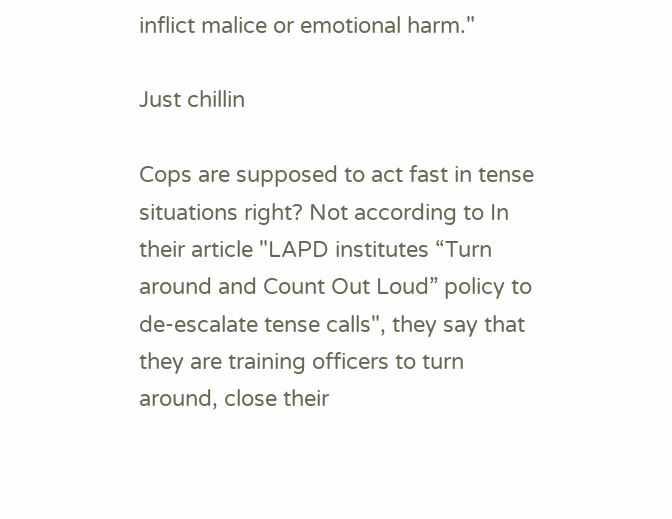inflict malice or emotional harm."

Just chillin

Cops are supposed to act fast in tense situations right? Not according to In their article "LAPD institutes “Turn around and Count Out Loud” policy to de-escalate tense calls", they say that they are training officers to turn around, close their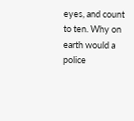eyes, and count to ten. Why on earth would a police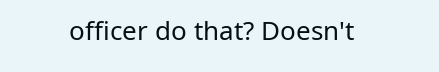officer do that? Doesn't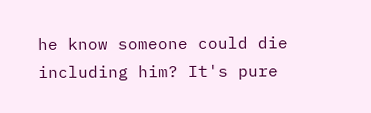he know someone could die including him? It's pure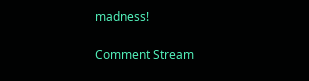madness!

Comment Stream